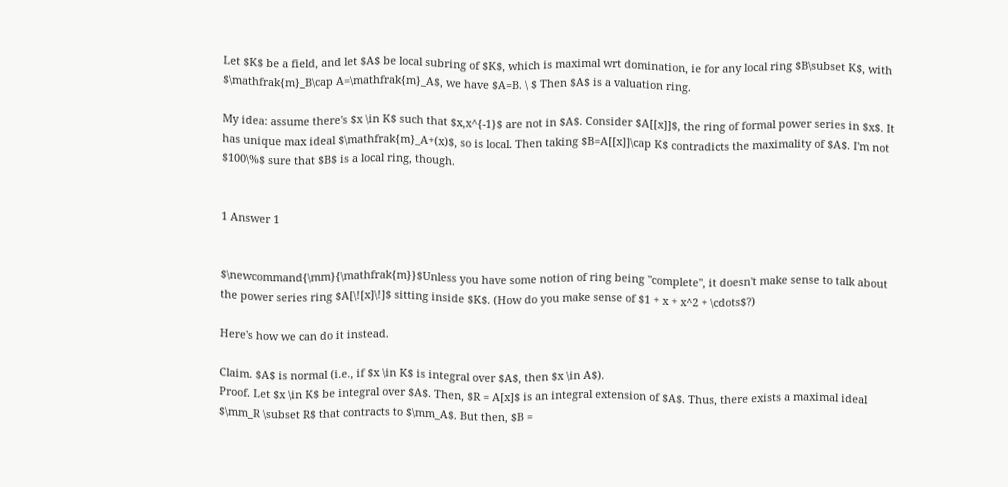Let $K$ be a field, and let $A$ be local subring of $K$, which is maximal wrt domination, ie for any local ring $B\subset K$, with $\mathfrak{m}_B\cap A=\mathfrak{m}_A$, we have $A=B. \ $ Then $A$ is a valuation ring.

My idea: assume there's $x \in K$ such that $x,x^{-1}$ are not in $A$. Consider $A[[x]]$, the ring of formal power series in $x$. It has unique max ideal $\mathfrak{m}_A+(x)$, so is local. Then taking $B=A[[x]]\cap K$ contradicts the maximality of $A$. I'm not $100\%$ sure that $B$ is a local ring, though.


1 Answer 1


$\newcommand{\mm}{\mathfrak{m}}$Unless you have some notion of ring being "complete", it doesn't make sense to talk about the power series ring $A[\![x]\!]$ sitting inside $K$. (How do you make sense of $1 + x + x^2 + \cdots$?)

Here's how we can do it instead.

Claim. $A$ is normal (i.e., if $x \in K$ is integral over $A$, then $x \in A$).
Proof. Let $x \in K$ be integral over $A$. Then, $R = A[x]$ is an integral extension of $A$. Thus, there exists a maximal ideal $\mm_R \subset R$ that contracts to $\mm_A$. But then, $B =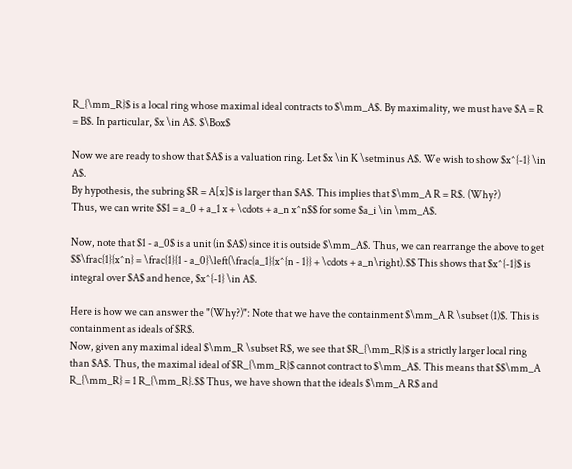R_{\mm_R}$ is a local ring whose maximal ideal contracts to $\mm_A$. By maximality, we must have $A = R = B$. In particular, $x \in A$. $\Box$

Now we are ready to show that $A$ is a valuation ring. Let $x \in K \setminus A$. We wish to show $x^{-1} \in A$.
By hypothesis, the subring $R = A[x]$ is larger than $A$. This implies that $\mm_A R = R$. (Why?)
Thus, we can write $$1 = a_0 + a_1 x + \cdots + a_n x^n$$ for some $a_i \in \mm_A$.

Now, note that $1 - a_0$ is a unit (in $A$) since it is outside $\mm_A$. Thus, we can rearrange the above to get $$\frac{1}{x^n} = \frac{1}{1 - a_0}\left(\frac{a_1}{x^{n - 1}} + \cdots + a_n\right).$$ This shows that $x^{-1}$ is integral over $A$ and hence, $x^{-1} \in A$.

Here is how we can answer the "(Why?)": Note that we have the containment $\mm_A R \subset (1)$. This is containment as ideals of $R$.
Now, given any maximal ideal $\mm_R \subset R$, we see that $R_{\mm_R}$ is a strictly larger local ring than $A$. Thus, the maximal ideal of $R_{\mm_R}$ cannot contract to $\mm_A$. This means that $$\mm_A R_{\mm_R} = 1 R_{\mm_R}.$$ Thus, we have shown that the ideals $\mm_A R$ and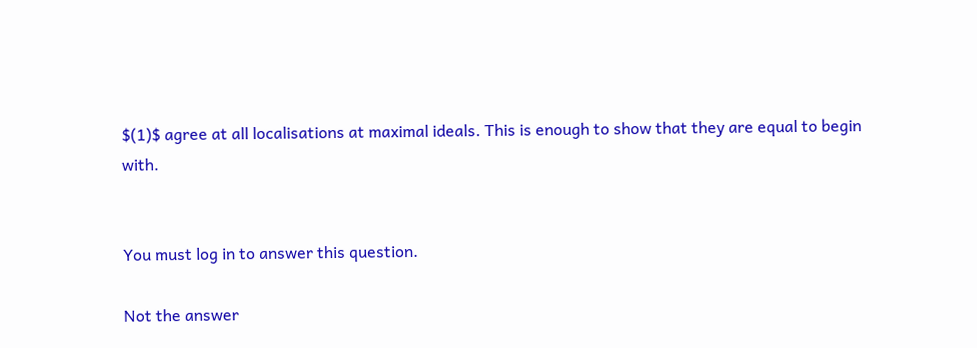$(1)$ agree at all localisations at maximal ideals. This is enough to show that they are equal to begin with.


You must log in to answer this question.

Not the answer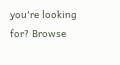you're looking for? Browse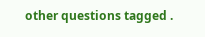other questions tagged .